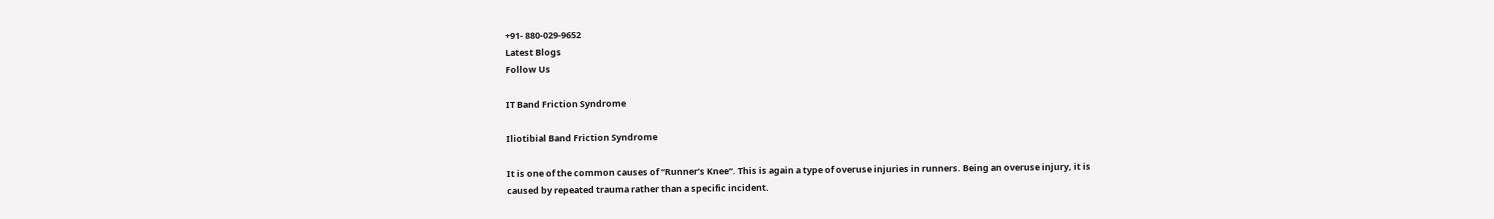+91- 880-029-9652
Latest Blogs
Follow Us

IT Band Friction Syndrome

Iliotibial Band Friction Syndrome

It is one of the common causes of “Runner’s Knee“. This is again a type of overuse injuries in runners. Being an overuse injury, it is caused by repeated trauma rather than a specific incident.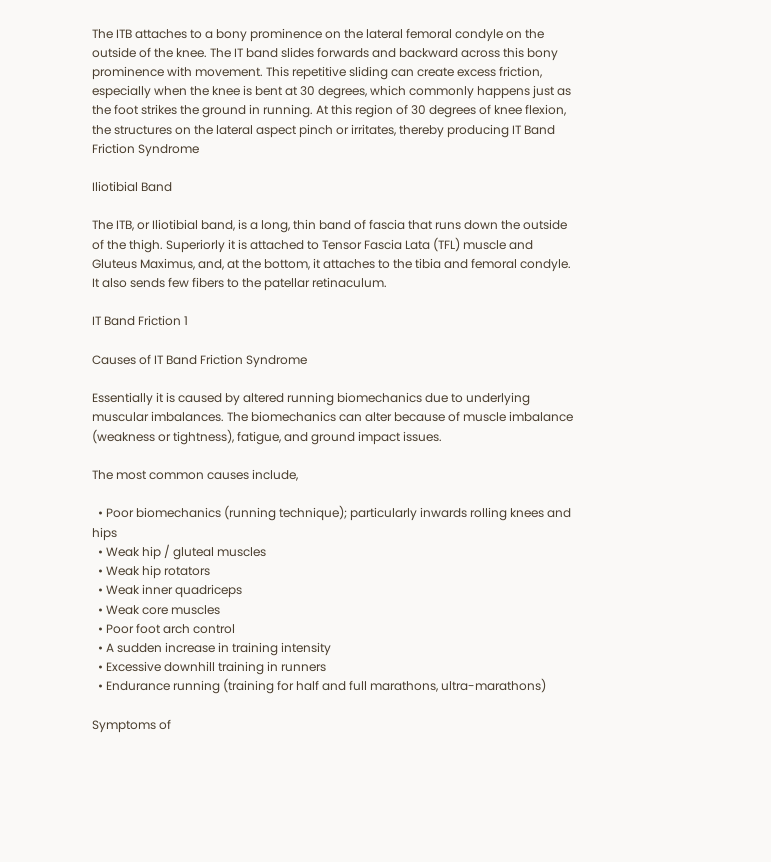The ITB attaches to a bony prominence on the lateral femoral condyle on the outside of the knee. The IT band slides forwards and backward across this bony prominence with movement. This repetitive sliding can create excess friction, especially when the knee is bent at 30 degrees, which commonly happens just as the foot strikes the ground in running. At this region of 30 degrees of knee flexion, the structures on the lateral aspect pinch or irritates, thereby producing IT Band Friction Syndrome

Iliotibial Band

The ITB, or Iliotibial band, is a long, thin band of fascia that runs down the outside of the thigh. Superiorly it is attached to Tensor Fascia Lata (TFL) muscle and Gluteus Maximus, and, at the bottom, it attaches to the tibia and femoral condyle. It also sends few fibers to the patellar retinaculum.

IT Band Friction 1

Causes of IT Band Friction Syndrome

Essentially it is caused by altered running biomechanics due to underlying muscular imbalances. The biomechanics can alter because of muscle imbalance (weakness or tightness), fatigue, and ground impact issues.

The most common causes include,

  • Poor biomechanics (running technique); particularly inwards rolling knees and hips
  • Weak hip / gluteal muscles
  • Weak hip rotators
  • Weak inner quadriceps
  • Weak core muscles
  • Poor foot arch control
  • A sudden increase in training intensity
  • Excessive downhill training in runners
  • Endurance running (training for half and full marathons, ultra-marathons)

Symptoms of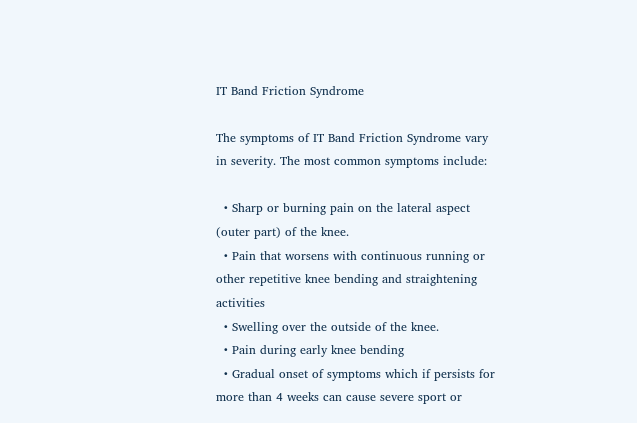IT Band Friction Syndrome

The symptoms of IT Band Friction Syndrome vary in severity. The most common symptoms include:

  • Sharp or burning pain on the lateral aspect (outer part) of the knee.
  • Pain that worsens with continuous running or other repetitive knee bending and straightening activities
  • Swelling over the outside of the knee.
  • Pain during early knee bending
  • Gradual onset of symptoms which if persists for more than 4 weeks can cause severe sport or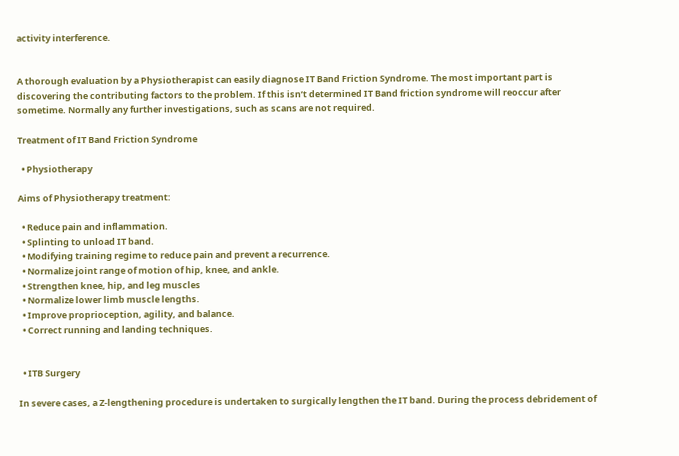activity interference.


A thorough evaluation by a Physiotherapist can easily diagnose IT Band Friction Syndrome. The most important part is discovering the contributing factors to the problem. If this isn’t determined IT Band friction syndrome will reoccur after sometime. Normally any further investigations, such as scans are not required.

Treatment of IT Band Friction Syndrome

  • Physiotherapy

Aims of Physiotherapy treatment:

  • Reduce pain and inflammation.
  • Splinting to unload IT band.
  • Modifying training regime to reduce pain and prevent a recurrence.
  • Normalize joint range of motion of hip, knee, and ankle.
  • Strengthen knee, hip, and leg muscles
  • Normalize lower limb muscle lengths.
  • Improve proprioception, agility, and balance.
  • Correct running and landing techniques.


  • ITB Surgery

In severe cases, a Z-lengthening procedure is undertaken to surgically lengthen the IT band. During the process debridement of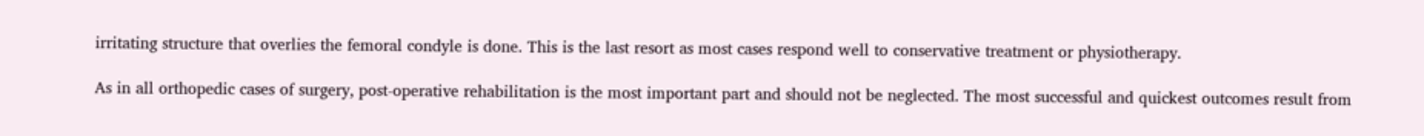irritating structure that overlies the femoral condyle is done. This is the last resort as most cases respond well to conservative treatment or physiotherapy.

As in all orthopedic cases of surgery, post-operative rehabilitation is the most important part and should not be neglected. The most successful and quickest outcomes result from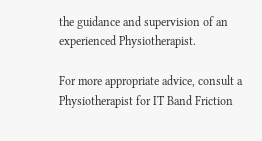the guidance and supervision of an experienced Physiotherapist.

For more appropriate advice, consult a Physiotherapist for IT Band Friction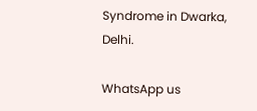Syndrome in Dwarka, Delhi.

WhatsApp us